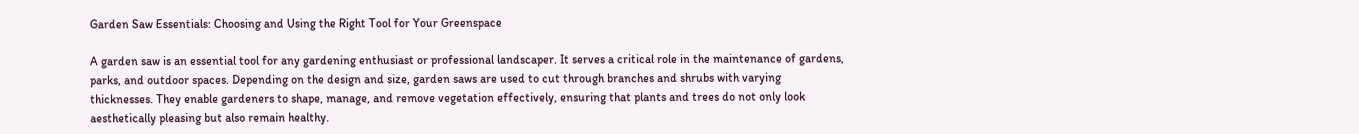Garden Saw Essentials: Choosing and Using the Right Tool for Your Greenspace

A garden saw is an essential tool for any gardening enthusiast or professional landscaper. It serves a critical role in the maintenance of gardens, parks, and outdoor spaces. Depending on the design and size, garden saws are used to cut through branches and shrubs with varying thicknesses. They enable gardeners to shape, manage, and remove vegetation effectively, ensuring that plants and trees do not only look aesthetically pleasing but also remain healthy.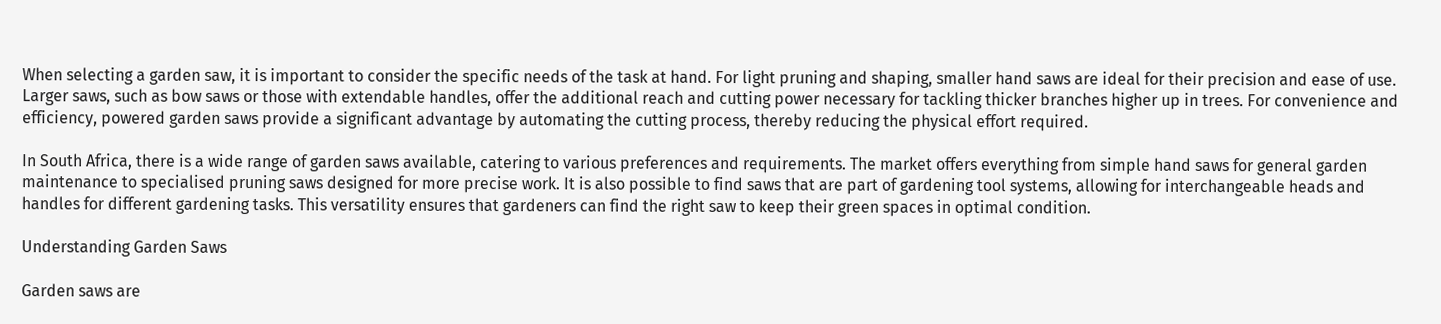When selecting a garden saw, it is important to consider the specific needs of the task at hand. For light pruning and shaping, smaller hand saws are ideal for their precision and ease of use. Larger saws, such as bow saws or those with extendable handles, offer the additional reach and cutting power necessary for tackling thicker branches higher up in trees. For convenience and efficiency, powered garden saws provide a significant advantage by automating the cutting process, thereby reducing the physical effort required.

In South Africa, there is a wide range of garden saws available, catering to various preferences and requirements. The market offers everything from simple hand saws for general garden maintenance to specialised pruning saws designed for more precise work. It is also possible to find saws that are part of gardening tool systems, allowing for interchangeable heads and handles for different gardening tasks. This versatility ensures that gardeners can find the right saw to keep their green spaces in optimal condition.

Understanding Garden Saws

Garden saws are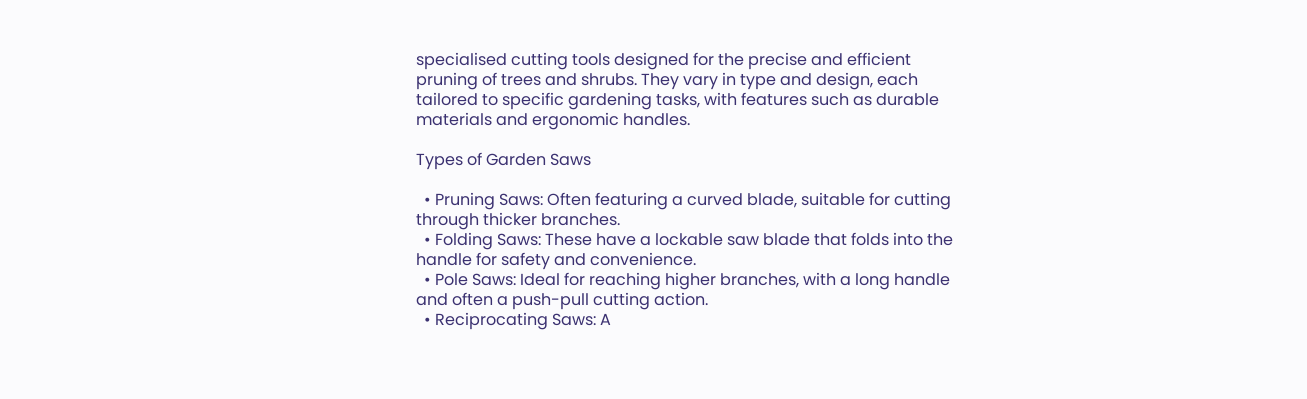specialised cutting tools designed for the precise and efficient pruning of trees and shrubs. They vary in type and design, each tailored to specific gardening tasks, with features such as durable materials and ergonomic handles.

Types of Garden Saws

  • Pruning Saws: Often featuring a curved blade, suitable for cutting through thicker branches.
  • Folding Saws: These have a lockable saw blade that folds into the handle for safety and convenience.
  • Pole Saws: Ideal for reaching higher branches, with a long handle and often a push-pull cutting action.
  • Reciprocating Saws: A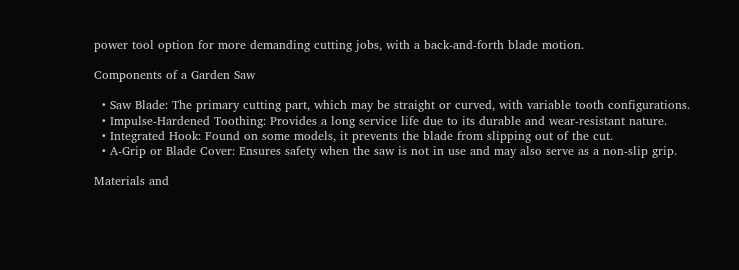power tool option for more demanding cutting jobs, with a back-and-forth blade motion.

Components of a Garden Saw

  • Saw Blade: The primary cutting part, which may be straight or curved, with variable tooth configurations.
  • Impulse-Hardened Toothing: Provides a long service life due to its durable and wear-resistant nature.
  • Integrated Hook: Found on some models, it prevents the blade from slipping out of the cut.
  • A-Grip or Blade Cover: Ensures safety when the saw is not in use and may also serve as a non-slip grip.

Materials and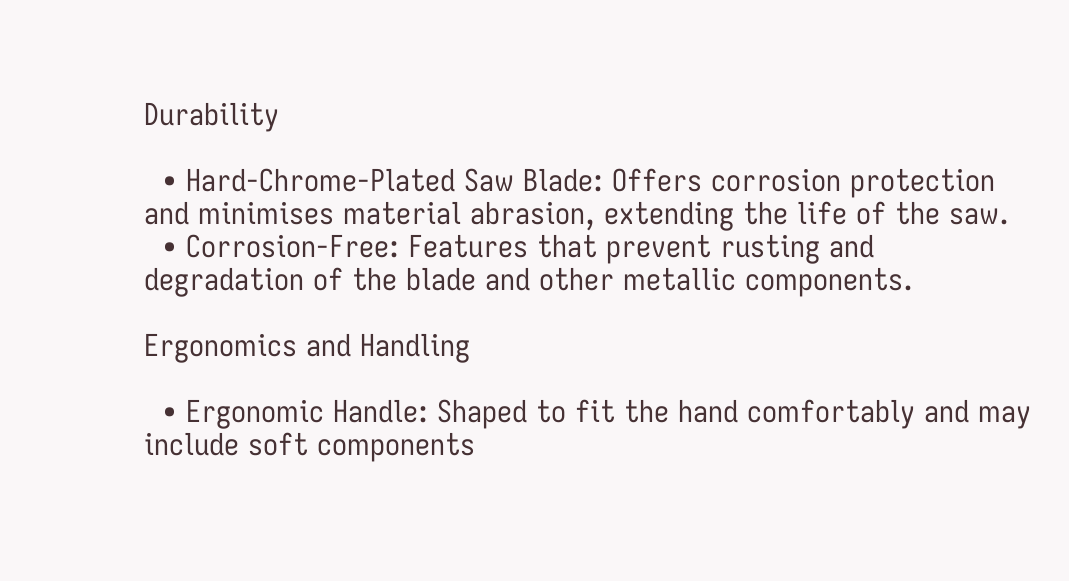Durability

  • Hard-Chrome-Plated Saw Blade: Offers corrosion protection and minimises material abrasion, extending the life of the saw.
  • Corrosion-Free: Features that prevent rusting and degradation of the blade and other metallic components.

Ergonomics and Handling

  • Ergonomic Handle: Shaped to fit the hand comfortably and may include soft components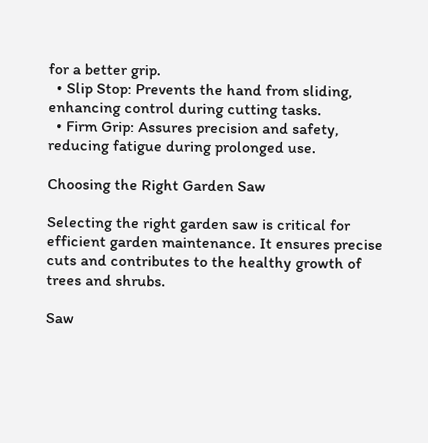for a better grip.
  • Slip Stop: Prevents the hand from sliding, enhancing control during cutting tasks.
  • Firm Grip: Assures precision and safety, reducing fatigue during prolonged use.

Choosing the Right Garden Saw

Selecting the right garden saw is critical for efficient garden maintenance. It ensures precise cuts and contributes to the healthy growth of trees and shrubs.

Saw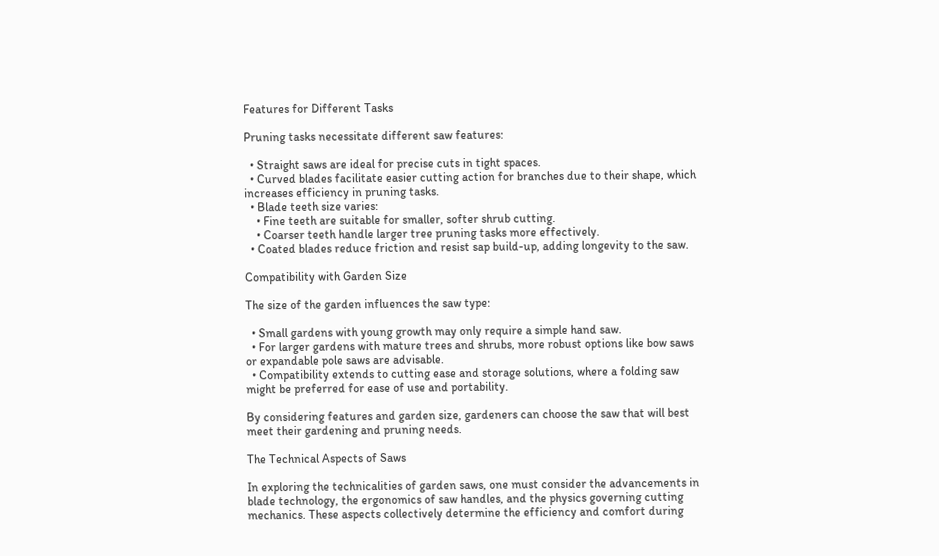Features for Different Tasks

Pruning tasks necessitate different saw features:

  • Straight saws are ideal for precise cuts in tight spaces.
  • Curved blades facilitate easier cutting action for branches due to their shape, which increases efficiency in pruning tasks.
  • Blade teeth size varies:
    • Fine teeth are suitable for smaller, softer shrub cutting.
    • Coarser teeth handle larger tree pruning tasks more effectively.
  • Coated blades reduce friction and resist sap build-up, adding longevity to the saw.

Compatibility with Garden Size

The size of the garden influences the saw type:

  • Small gardens with young growth may only require a simple hand saw.
  • For larger gardens with mature trees and shrubs, more robust options like bow saws or expandable pole saws are advisable.
  • Compatibility extends to cutting ease and storage solutions, where a folding saw might be preferred for ease of use and portability.

By considering features and garden size, gardeners can choose the saw that will best meet their gardening and pruning needs.

The Technical Aspects of Saws

In exploring the technicalities of garden saws, one must consider the advancements in blade technology, the ergonomics of saw handles, and the physics governing cutting mechanics. These aspects collectively determine the efficiency and comfort during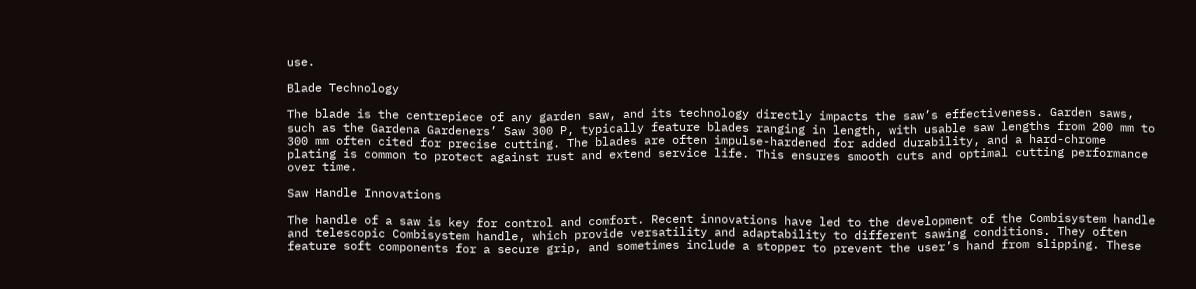use.

Blade Technology

The blade is the centrepiece of any garden saw, and its technology directly impacts the saw’s effectiveness. Garden saws, such as the Gardena Gardeners’ Saw 300 P, typically feature blades ranging in length, with usable saw lengths from 200 mm to 300 mm often cited for precise cutting. The blades are often impulse-hardened for added durability, and a hard-chrome plating is common to protect against rust and extend service life. This ensures smooth cuts and optimal cutting performance over time.

Saw Handle Innovations

The handle of a saw is key for control and comfort. Recent innovations have led to the development of the Combisystem handle and telescopic Combisystem handle, which provide versatility and adaptability to different sawing conditions. They often feature soft components for a secure grip, and sometimes include a stopper to prevent the user’s hand from slipping. These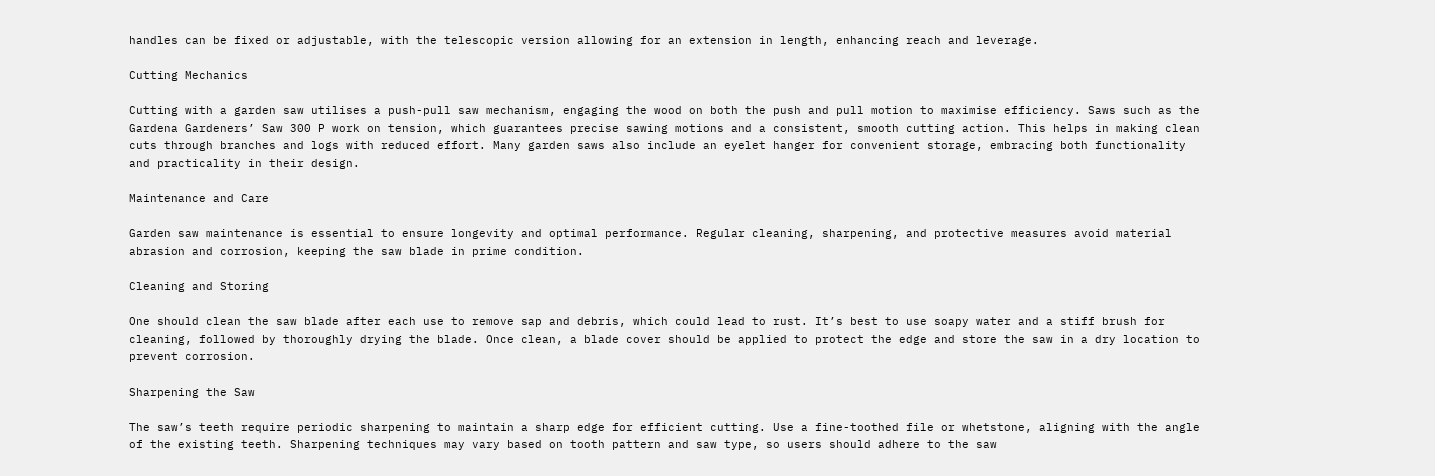handles can be fixed or adjustable, with the telescopic version allowing for an extension in length, enhancing reach and leverage.

Cutting Mechanics

Cutting with a garden saw utilises a push-pull saw mechanism, engaging the wood on both the push and pull motion to maximise efficiency. Saws such as the Gardena Gardeners’ Saw 300 P work on tension, which guarantees precise sawing motions and a consistent, smooth cutting action. This helps in making clean cuts through branches and logs with reduced effort. Many garden saws also include an eyelet hanger for convenient storage, embracing both functionality and practicality in their design.

Maintenance and Care

Garden saw maintenance is essential to ensure longevity and optimal performance. Regular cleaning, sharpening, and protective measures avoid material abrasion and corrosion, keeping the saw blade in prime condition.

Cleaning and Storing

One should clean the saw blade after each use to remove sap and debris, which could lead to rust. It’s best to use soapy water and a stiff brush for cleaning, followed by thoroughly drying the blade. Once clean, a blade cover should be applied to protect the edge and store the saw in a dry location to prevent corrosion.

Sharpening the Saw

The saw’s teeth require periodic sharpening to maintain a sharp edge for efficient cutting. Use a fine-toothed file or whetstone, aligning with the angle of the existing teeth. Sharpening techniques may vary based on tooth pattern and saw type, so users should adhere to the saw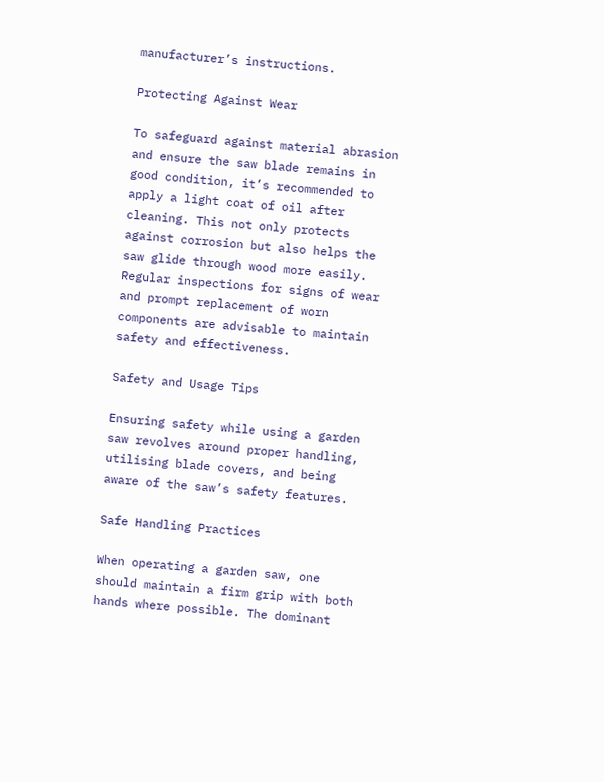manufacturer’s instructions.

Protecting Against Wear

To safeguard against material abrasion and ensure the saw blade remains in good condition, it’s recommended to apply a light coat of oil after cleaning. This not only protects against corrosion but also helps the saw glide through wood more easily. Regular inspections for signs of wear and prompt replacement of worn components are advisable to maintain safety and effectiveness.

Safety and Usage Tips

Ensuring safety while using a garden saw revolves around proper handling, utilising blade covers, and being aware of the saw’s safety features.

Safe Handling Practices

When operating a garden saw, one should maintain a firm grip with both hands where possible. The dominant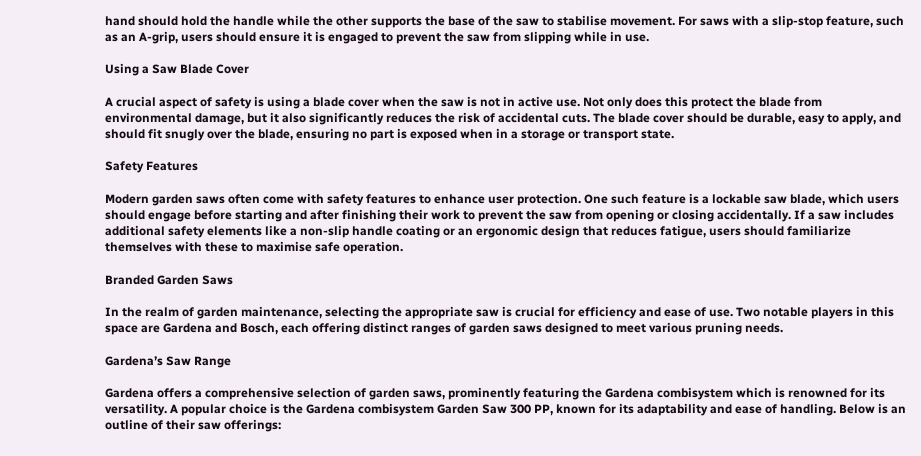hand should hold the handle while the other supports the base of the saw to stabilise movement. For saws with a slip-stop feature, such as an A-grip, users should ensure it is engaged to prevent the saw from slipping while in use.

Using a Saw Blade Cover

A crucial aspect of safety is using a blade cover when the saw is not in active use. Not only does this protect the blade from environmental damage, but it also significantly reduces the risk of accidental cuts. The blade cover should be durable, easy to apply, and should fit snugly over the blade, ensuring no part is exposed when in a storage or transport state.

Safety Features

Modern garden saws often come with safety features to enhance user protection. One such feature is a lockable saw blade, which users should engage before starting and after finishing their work to prevent the saw from opening or closing accidentally. If a saw includes additional safety elements like a non-slip handle coating or an ergonomic design that reduces fatigue, users should familiarize themselves with these to maximise safe operation.

Branded Garden Saws

In the realm of garden maintenance, selecting the appropriate saw is crucial for efficiency and ease of use. Two notable players in this space are Gardena and Bosch, each offering distinct ranges of garden saws designed to meet various pruning needs.

Gardena’s Saw Range

Gardena offers a comprehensive selection of garden saws, prominently featuring the Gardena combisystem which is renowned for its versatility. A popular choice is the Gardena combisystem Garden Saw 300 PP, known for its adaptability and ease of handling. Below is an outline of their saw offerings: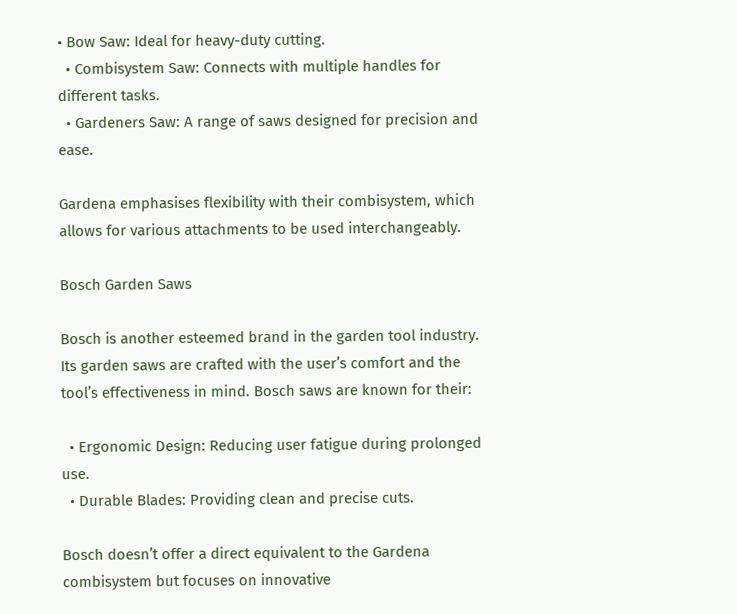• Bow Saw: Ideal for heavy-duty cutting.
  • Combisystem Saw: Connects with multiple handles for different tasks.
  • Gardeners Saw: A range of saws designed for precision and ease.

Gardena emphasises flexibility with their combisystem, which allows for various attachments to be used interchangeably.

Bosch Garden Saws

Bosch is another esteemed brand in the garden tool industry. Its garden saws are crafted with the user’s comfort and the tool’s effectiveness in mind. Bosch saws are known for their:

  • Ergonomic Design: Reducing user fatigue during prolonged use.
  • Durable Blades: Providing clean and precise cuts.

Bosch doesn’t offer a direct equivalent to the Gardena combisystem but focuses on innovative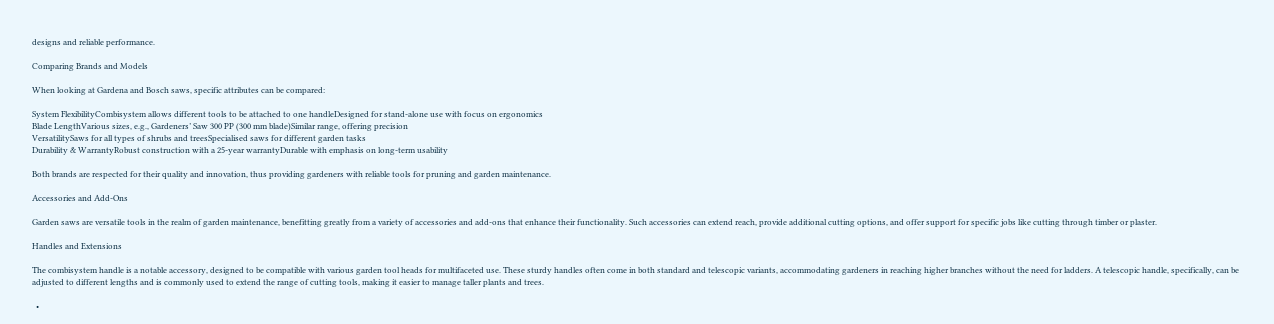designs and reliable performance.

Comparing Brands and Models

When looking at Gardena and Bosch saws, specific attributes can be compared:

System FlexibilityCombisystem allows different tools to be attached to one handleDesigned for stand-alone use with focus on ergonomics
Blade LengthVarious sizes, e.g., Gardeners’ Saw 300 PP (300 mm blade)Similar range, offering precision
VersatilitySaws for all types of shrubs and treesSpecialised saws for different garden tasks
Durability & WarrantyRobust construction with a 25-year warrantyDurable with emphasis on long-term usability

Both brands are respected for their quality and innovation, thus providing gardeners with reliable tools for pruning and garden maintenance.

Accessories and Add-Ons

Garden saws are versatile tools in the realm of garden maintenance, benefitting greatly from a variety of accessories and add-ons that enhance their functionality. Such accessories can extend reach, provide additional cutting options, and offer support for specific jobs like cutting through timber or plaster.

Handles and Extensions

The combisystem handle is a notable accessory, designed to be compatible with various garden tool heads for multifaceted use. These sturdy handles often come in both standard and telescopic variants, accommodating gardeners in reaching higher branches without the need for ladders. A telescopic handle, specifically, can be adjusted to different lengths and is commonly used to extend the range of cutting tools, making it easier to manage taller plants and trees.

  •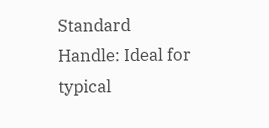Standard Handle: Ideal for typical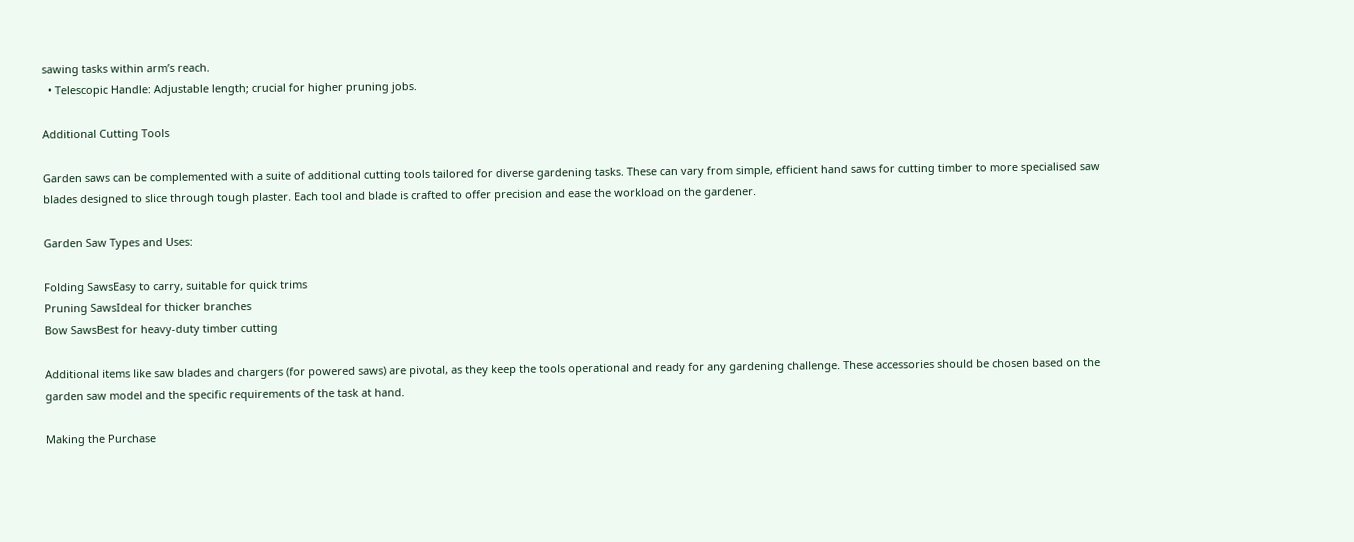sawing tasks within arm’s reach.
  • Telescopic Handle: Adjustable length; crucial for higher pruning jobs.

Additional Cutting Tools

Garden saws can be complemented with a suite of additional cutting tools tailored for diverse gardening tasks. These can vary from simple, efficient hand saws for cutting timber to more specialised saw blades designed to slice through tough plaster. Each tool and blade is crafted to offer precision and ease the workload on the gardener.

Garden Saw Types and Uses:

Folding SawsEasy to carry, suitable for quick trims
Pruning SawsIdeal for thicker branches
Bow SawsBest for heavy-duty timber cutting

Additional items like saw blades and chargers (for powered saws) are pivotal, as they keep the tools operational and ready for any gardening challenge. These accessories should be chosen based on the garden saw model and the specific requirements of the task at hand.

Making the Purchase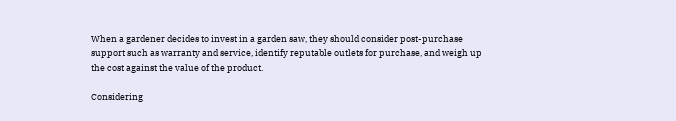When a gardener decides to invest in a garden saw, they should consider post-purchase support such as warranty and service, identify reputable outlets for purchase, and weigh up the cost against the value of the product.

Considering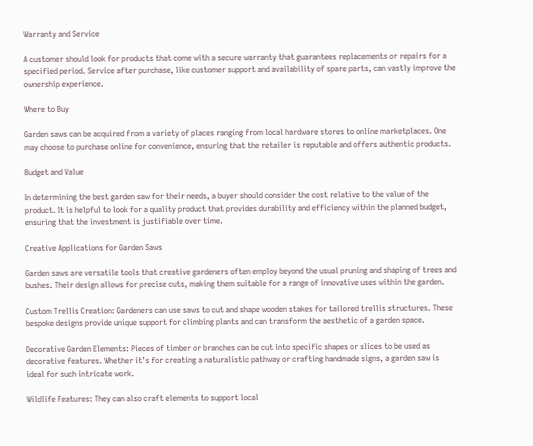Warranty and Service

A customer should look for products that come with a secure warranty that guarantees replacements or repairs for a specified period. Service after purchase, like customer support and availability of spare parts, can vastly improve the ownership experience.

Where to Buy

Garden saws can be acquired from a variety of places ranging from local hardware stores to online marketplaces. One may choose to purchase online for convenience, ensuring that the retailer is reputable and offers authentic products.

Budget and Value

In determining the best garden saw for their needs, a buyer should consider the cost relative to the value of the product. It is helpful to look for a quality product that provides durability and efficiency within the planned budget, ensuring that the investment is justifiable over time.

Creative Applications for Garden Saws

Garden saws are versatile tools that creative gardeners often employ beyond the usual pruning and shaping of trees and bushes. Their design allows for precise cuts, making them suitable for a range of innovative uses within the garden.

Custom Trellis Creation: Gardeners can use saws to cut and shape wooden stakes for tailored trellis structures. These bespoke designs provide unique support for climbing plants and can transform the aesthetic of a garden space.

Decorative Garden Elements: Pieces of timber or branches can be cut into specific shapes or slices to be used as decorative features. Whether it’s for creating a naturalistic pathway or crafting handmade signs, a garden saw is ideal for such intricate work.

Wildlife Features: They can also craft elements to support local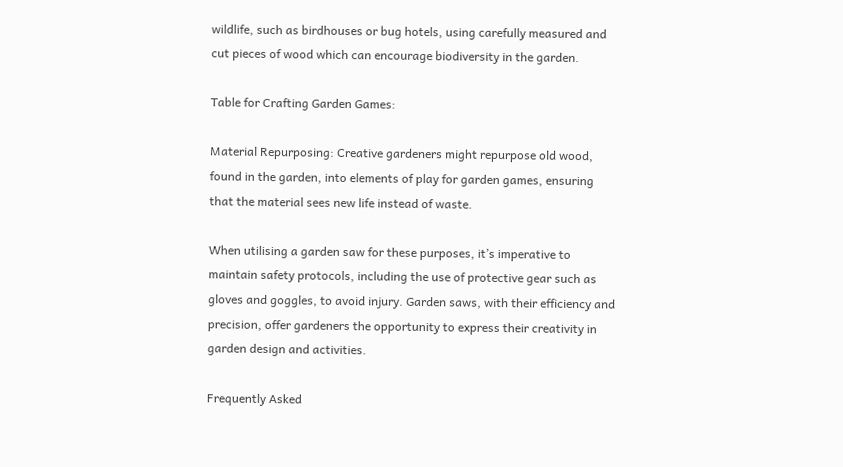wildlife, such as birdhouses or bug hotels, using carefully measured and cut pieces of wood which can encourage biodiversity in the garden.

Table for Crafting Garden Games:

Material Repurposing: Creative gardeners might repurpose old wood, found in the garden, into elements of play for garden games, ensuring that the material sees new life instead of waste.

When utilising a garden saw for these purposes, it’s imperative to maintain safety protocols, including the use of protective gear such as gloves and goggles, to avoid injury. Garden saws, with their efficiency and precision, offer gardeners the opportunity to express their creativity in garden design and activities.

Frequently Asked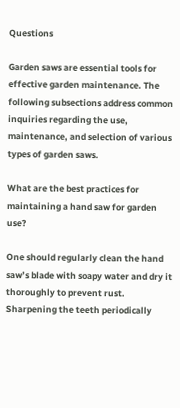Questions

Garden saws are essential tools for effective garden maintenance. The following subsections address common inquiries regarding the use, maintenance, and selection of various types of garden saws.

What are the best practices for maintaining a hand saw for garden use?

One should regularly clean the hand saw’s blade with soapy water and dry it thoroughly to prevent rust. Sharpening the teeth periodically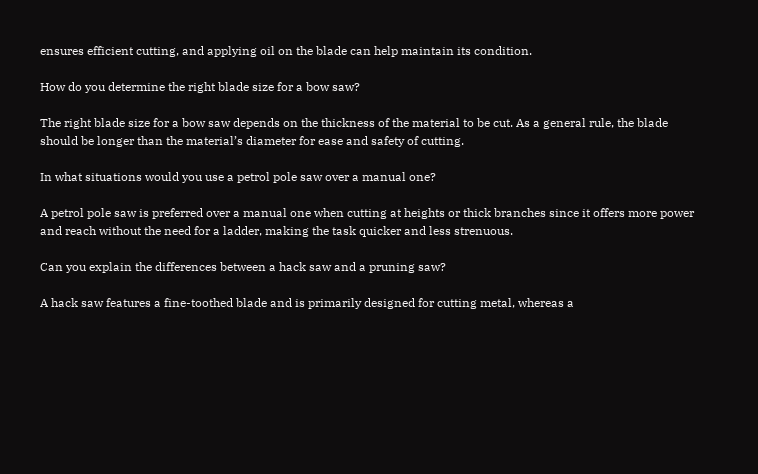ensures efficient cutting, and applying oil on the blade can help maintain its condition.

How do you determine the right blade size for a bow saw?

The right blade size for a bow saw depends on the thickness of the material to be cut. As a general rule, the blade should be longer than the material’s diameter for ease and safety of cutting.

In what situations would you use a petrol pole saw over a manual one?

A petrol pole saw is preferred over a manual one when cutting at heights or thick branches since it offers more power and reach without the need for a ladder, making the task quicker and less strenuous.

Can you explain the differences between a hack saw and a pruning saw?

A hack saw features a fine-toothed blade and is primarily designed for cutting metal, whereas a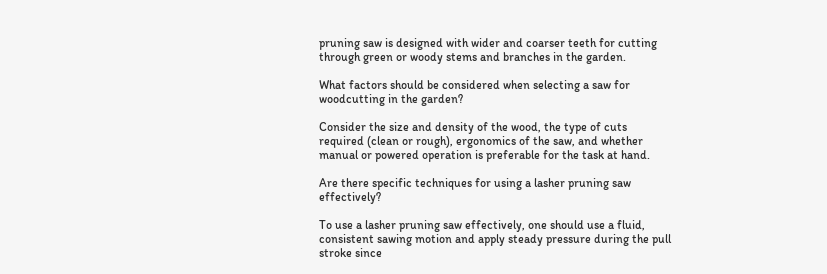pruning saw is designed with wider and coarser teeth for cutting through green or woody stems and branches in the garden.

What factors should be considered when selecting a saw for woodcutting in the garden?

Consider the size and density of the wood, the type of cuts required (clean or rough), ergonomics of the saw, and whether manual or powered operation is preferable for the task at hand.

Are there specific techniques for using a lasher pruning saw effectively?

To use a lasher pruning saw effectively, one should use a fluid, consistent sawing motion and apply steady pressure during the pull stroke since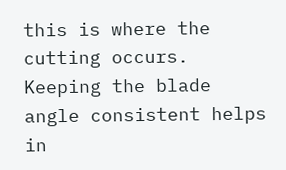this is where the cutting occurs. Keeping the blade angle consistent helps in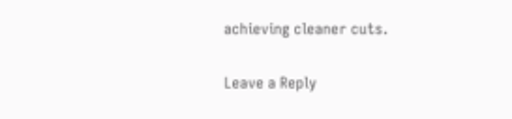achieving cleaner cuts.

Leave a Reply